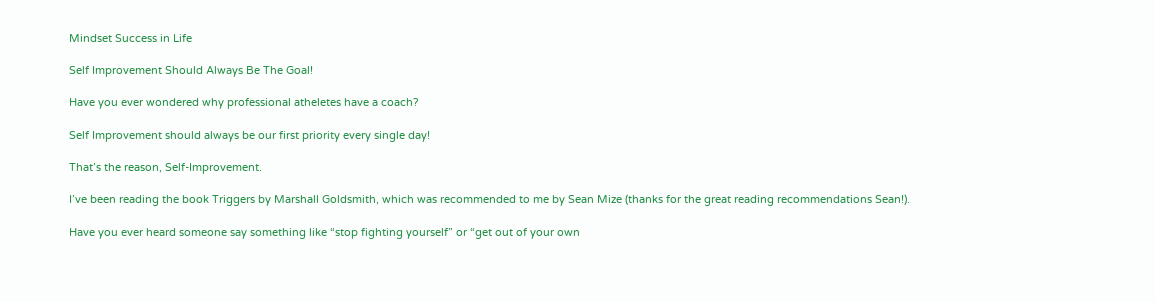Mindset Success in Life

Self Improvement Should Always Be The Goal!

Have you ever wondered why professional atheletes have a coach?

Self Improvement should always be our first priority every single day!

That’s the reason, Self-Improvement.

I’ve been reading the book Triggers by Marshall Goldsmith, which was recommended to me by Sean Mize (thanks for the great reading recommendations Sean!).

Have you ever heard someone say something like “stop fighting yourself” or “get out of your own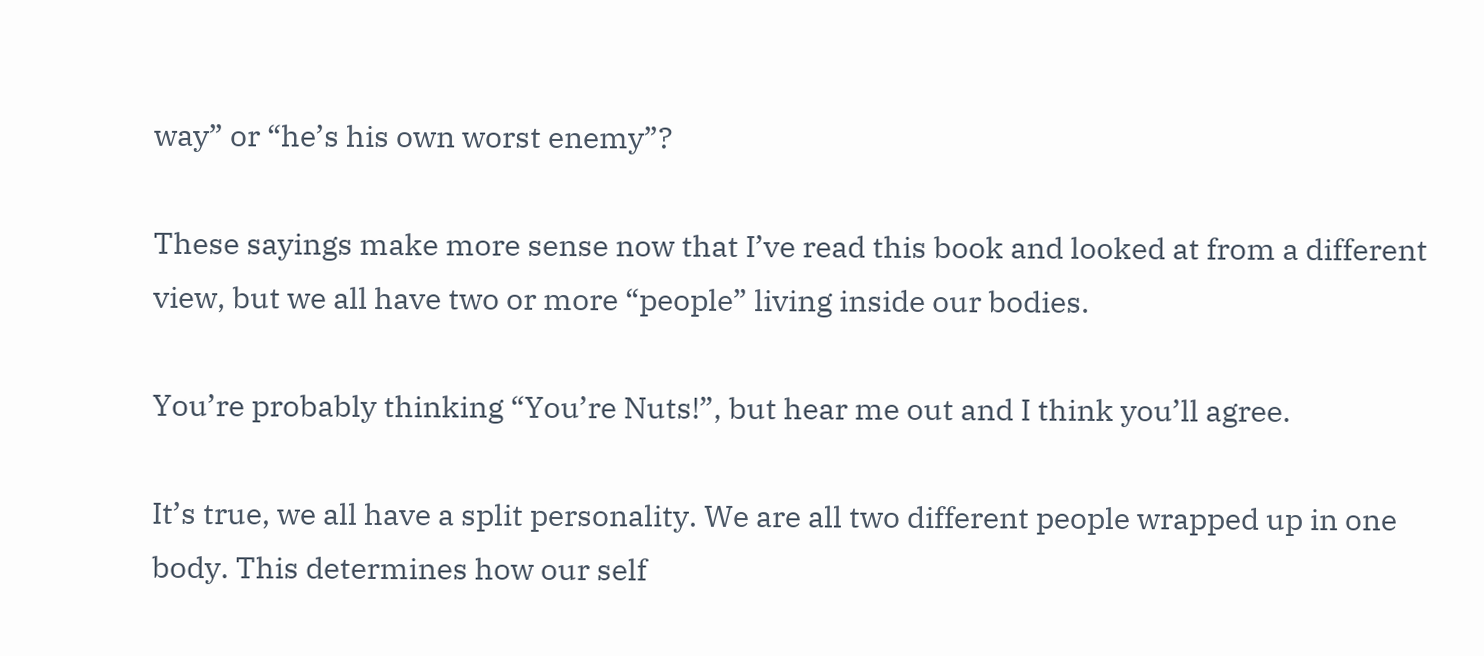way” or “he’s his own worst enemy”?

These sayings make more sense now that I’ve read this book and looked at from a different view, but we all have two or more “people” living inside our bodies.

You’re probably thinking “You’re Nuts!”, but hear me out and I think you’ll agree.

It’s true, we all have a split personality. We are all two different people wrapped up in one body. This determines how our self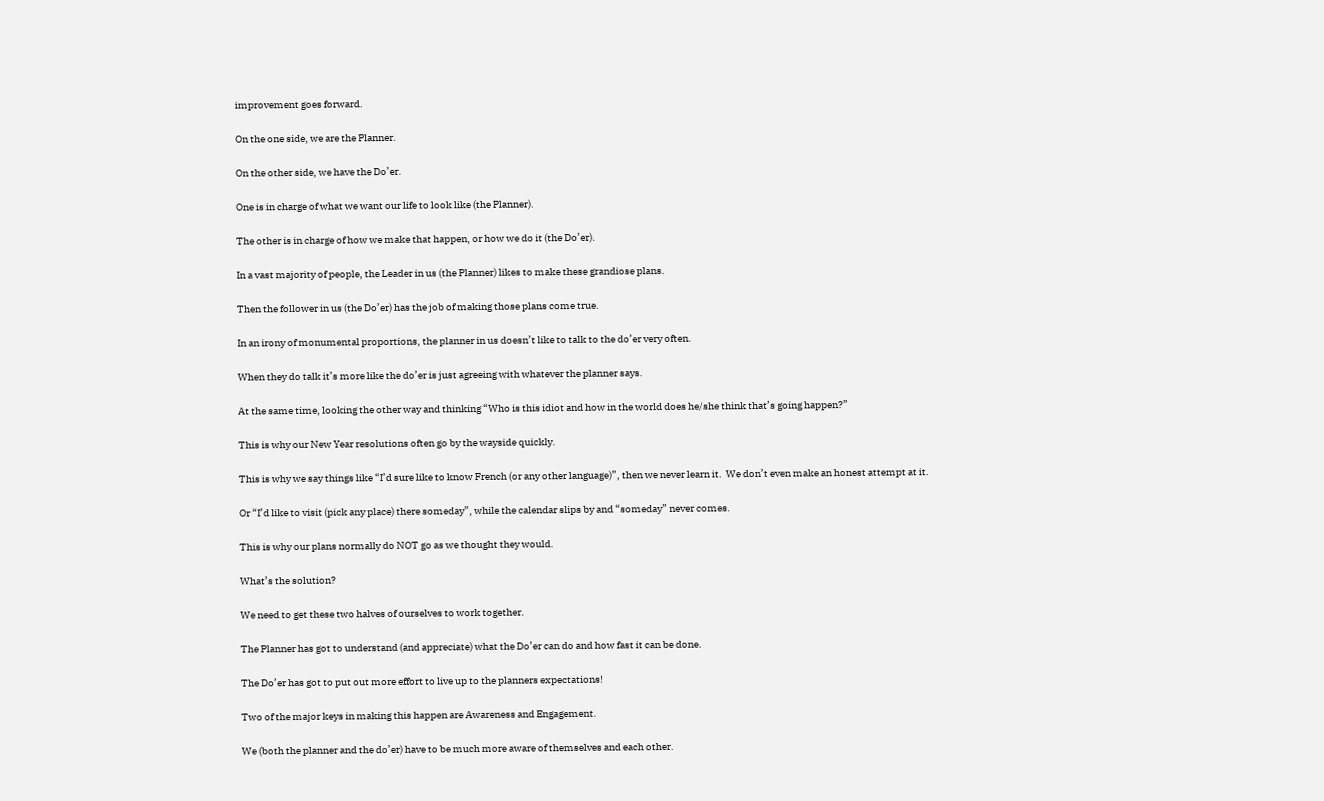improvement goes forward.

On the one side, we are the Planner.

On the other side, we have the Do’er.

One is in charge of what we want our life to look like (the Planner).

The other is in charge of how we make that happen, or how we do it (the Do’er).

In a vast majority of people, the Leader in us (the Planner) likes to make these grandiose plans.

Then the follower in us (the Do’er) has the job of making those plans come true.

In an irony of monumental proportions, the planner in us doesn’t like to talk to the do’er very often.

When they do talk it’s more like the do’er is just agreeing with whatever the planner says.

At the same time, looking the other way and thinking “Who is this idiot and how in the world does he/she think that’s going happen?”

This is why our New Year resolutions often go by the wayside quickly.

This is why we say things like “I’d sure like to know French (or any other language)”, then we never learn it.  We don’t even make an honest attempt at it.

Or “I’d like to visit (pick any place) there someday”, while the calendar slips by and “someday” never comes.

This is why our plans normally do NOT go as we thought they would.

What’s the solution?

We need to get these two halves of ourselves to work together.

The Planner has got to understand (and appreciate) what the Do’er can do and how fast it can be done.

The Do’er has got to put out more effort to live up to the planners expectations!

Two of the major keys in making this happen are Awareness and Engagement.

We (both the planner and the do’er) have to be much more aware of themselves and each other.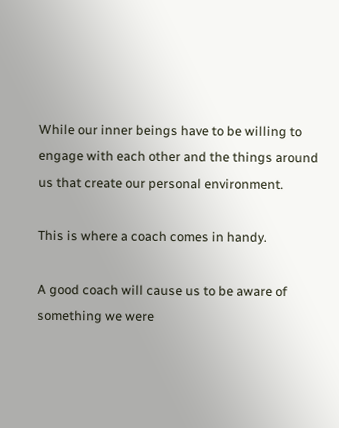While our inner beings have to be willing to engage with each other and the things around us that create our personal environment.

This is where a coach comes in handy.

A good coach will cause us to be aware of something we were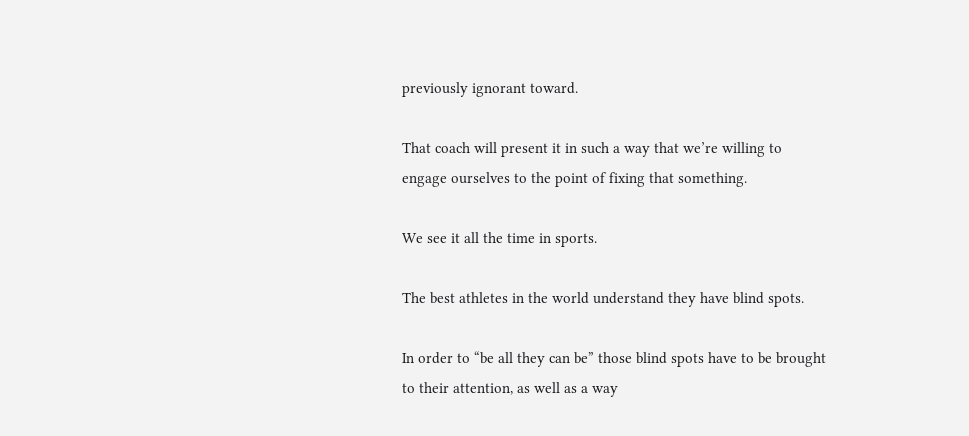previously ignorant toward.

That coach will present it in such a way that we’re willing to engage ourselves to the point of fixing that something.

We see it all the time in sports.

The best athletes in the world understand they have blind spots.

In order to “be all they can be” those blind spots have to be brought to their attention, as well as a way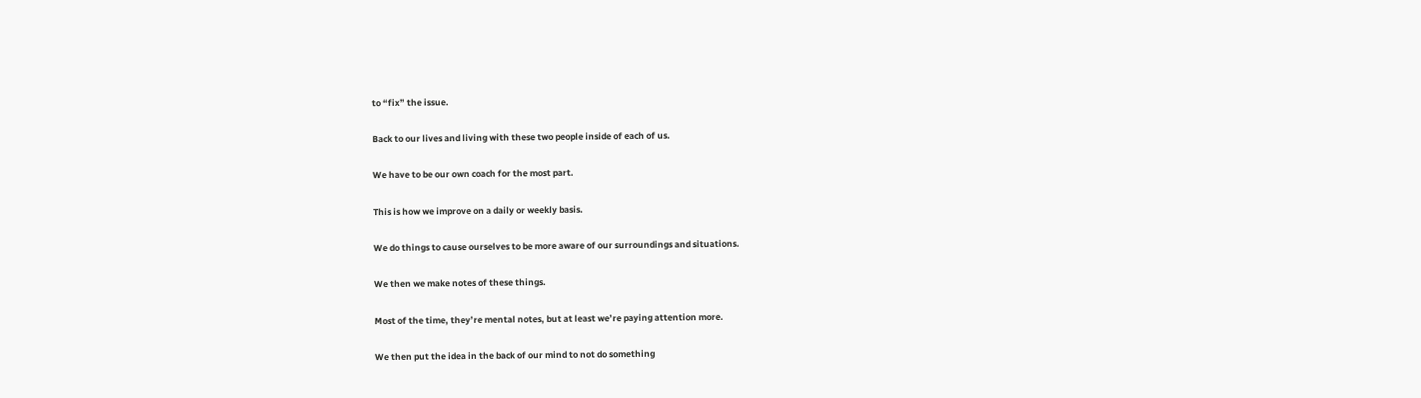to “fix” the issue.

Back to our lives and living with these two people inside of each of us.

We have to be our own coach for the most part.

This is how we improve on a daily or weekly basis.

We do things to cause ourselves to be more aware of our surroundings and situations.

We then we make notes of these things.

Most of the time, they’re mental notes, but at least we’re paying attention more.

We then put the idea in the back of our mind to not do something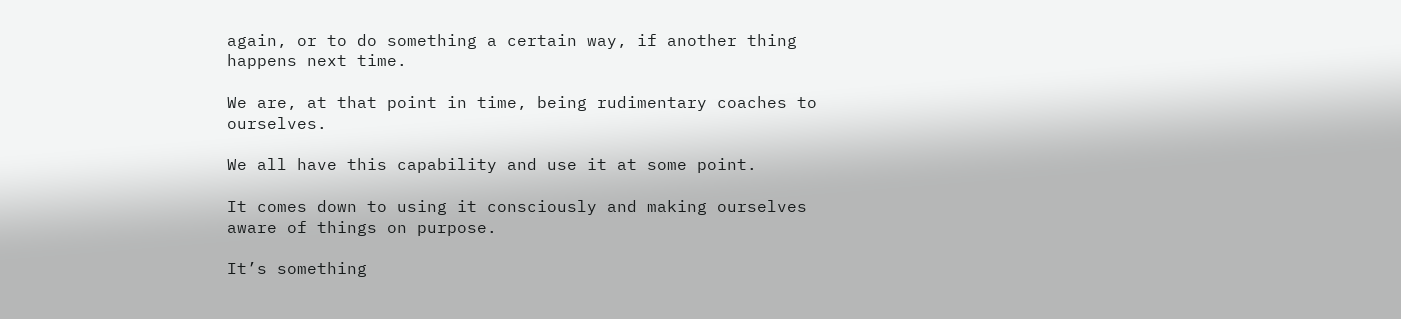again, or to do something a certain way, if another thing happens next time.

We are, at that point in time, being rudimentary coaches to ourselves.

We all have this capability and use it at some point.

It comes down to using it consciously and making ourselves aware of things on purpose.

It’s something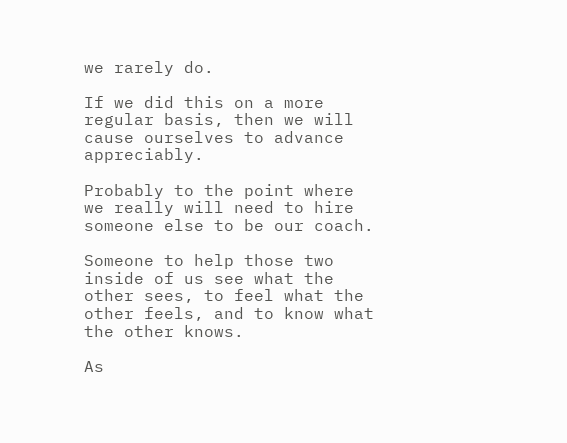we rarely do.

If we did this on a more regular basis, then we will cause ourselves to advance appreciably.

Probably to the point where we really will need to hire someone else to be our coach.

Someone to help those two inside of us see what the other sees, to feel what the other feels, and to know what the other knows.

As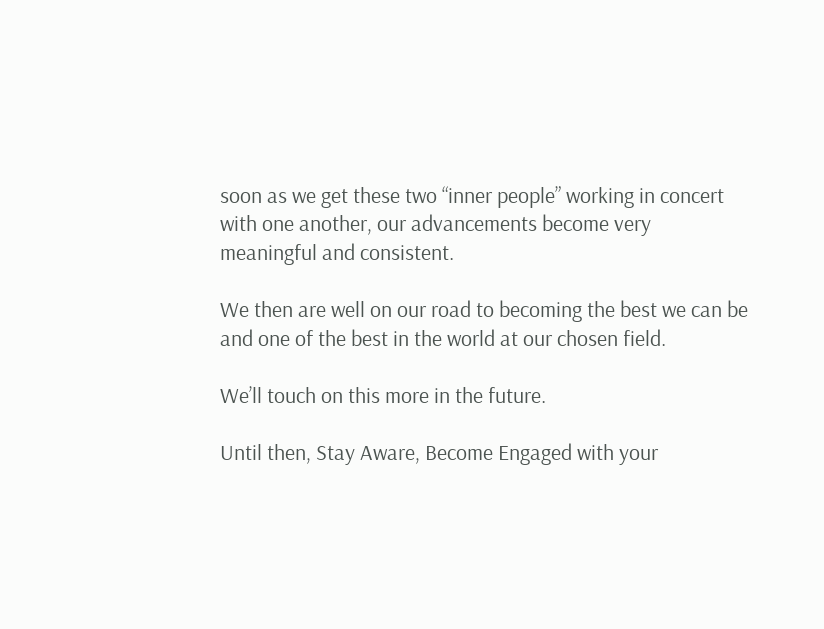soon as we get these two “inner people” working in concert with one another, our advancements become very meaningful and consistent.

We then are well on our road to becoming the best we can be and one of the best in the world at our chosen field.

We’ll touch on this more in the future.

Until then, Stay Aware, Become Engaged with your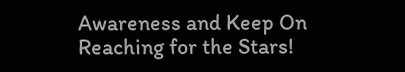Awareness and Keep On Reaching for the Stars!